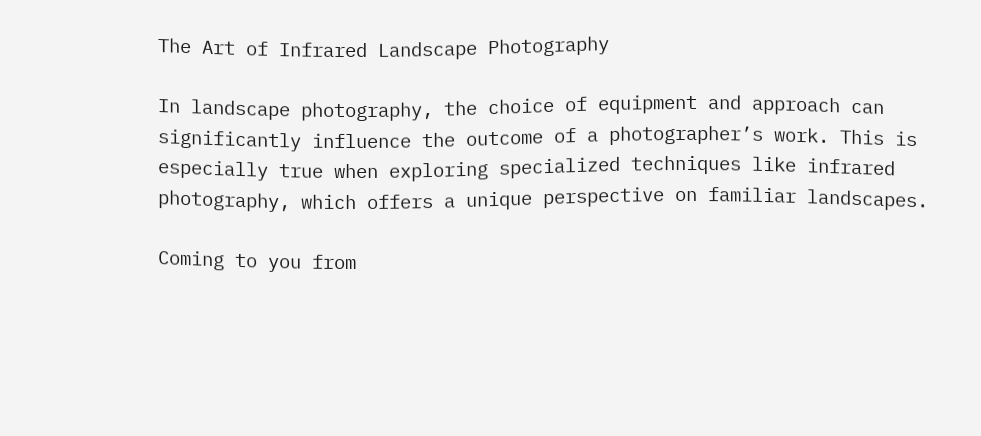The Art of Infrared Landscape Photography

In landscape photography, the choice of equipment and approach can significantly influence the outcome of a photographer’s work. This is especially true when exploring specialized techniques like infrared photography, which offers a unique perspective on familiar landscapes.

Coming to you from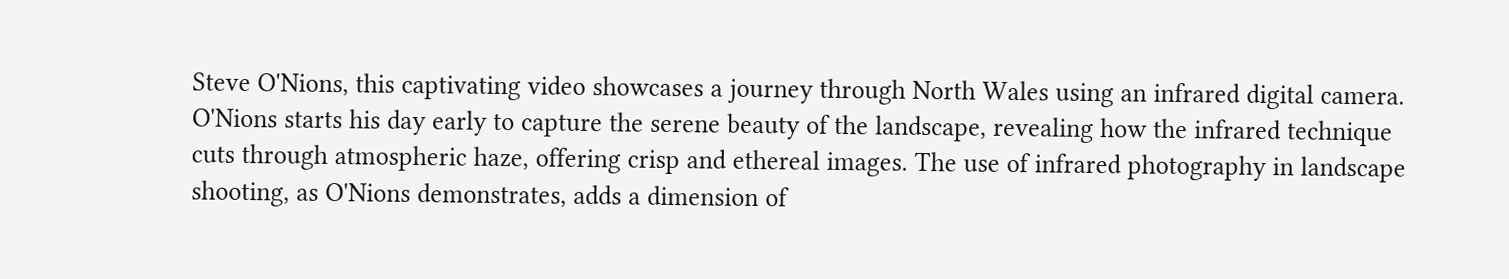Steve O'Nions, this captivating video showcases a journey through North Wales using an infrared digital camera. O'Nions starts his day early to capture the serene beauty of the landscape, revealing how the infrared technique cuts through atmospheric haze, offering crisp and ethereal images. The use of infrared photography in landscape shooting, as O'Nions demonstrates, adds a dimension of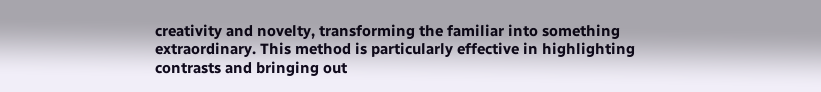creativity and novelty, transforming the familiar into something extraordinary. This method is particularly effective in highlighting contrasts and bringing out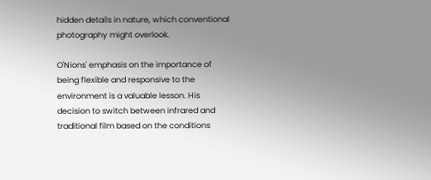hidden details in nature, which conventional photography might overlook.

O'Nions' emphasis on the importance of being flexible and responsive to the environment is a valuable lesson. His decision to switch between infrared and traditional film based on the conditions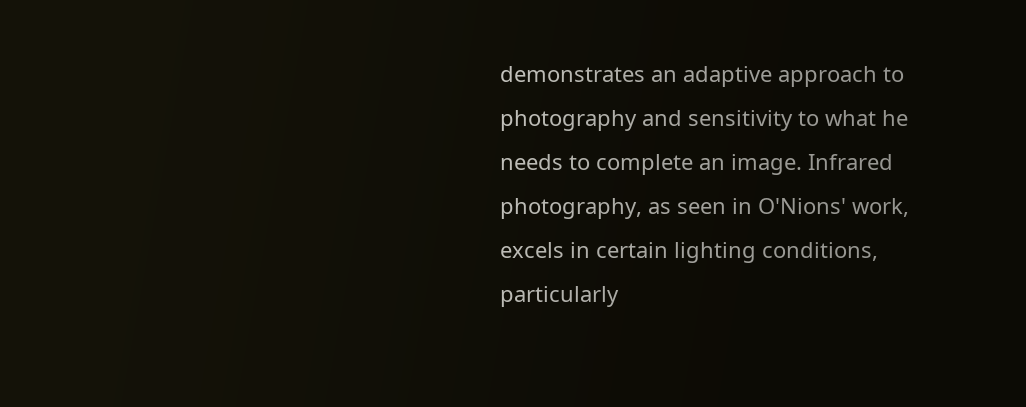demonstrates an adaptive approach to photography and sensitivity to what he needs to complete an image. Infrared photography, as seen in O'Nions' work, excels in certain lighting conditions, particularly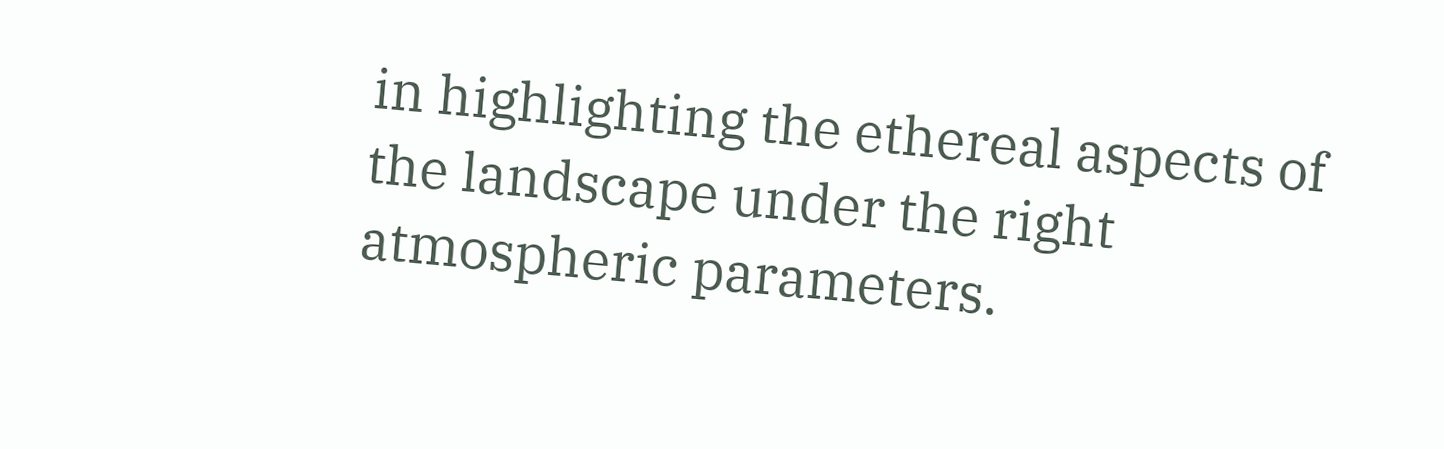in highlighting the ethereal aspects of the landscape under the right atmospheric parameters.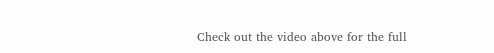Check out the video above for the full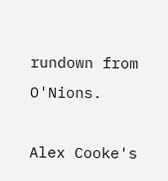rundown from O'Nions.

Alex Cooke's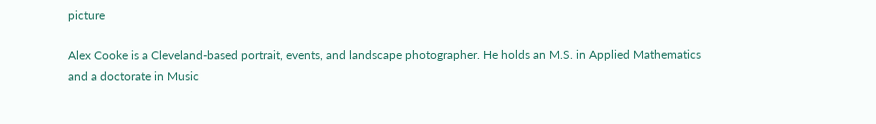picture

Alex Cooke is a Cleveland-based portrait, events, and landscape photographer. He holds an M.S. in Applied Mathematics and a doctorate in Music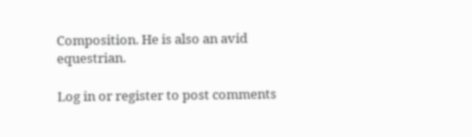Composition. He is also an avid equestrian.

Log in or register to post comments